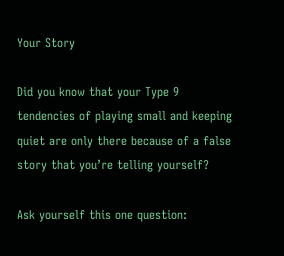Your Story

Did you know that your Type 9 tendencies of playing small and keeping quiet are only there because of a false story that you’re telling yourself?

Ask yourself this one question: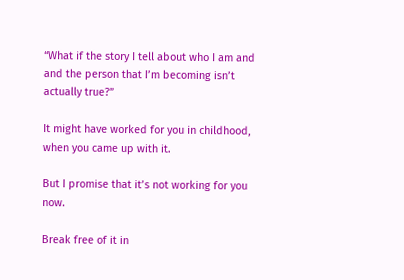“What if the story I tell about who I am and and the person that I’m becoming isn’t actually true?”

It might have worked for you in childhood, when you came up with it.

But I promise that it’s not working for you now.

Break free of it in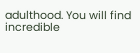adulthood. You will find incredible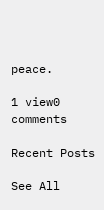peace.

1 view0 comments

Recent Posts

See All